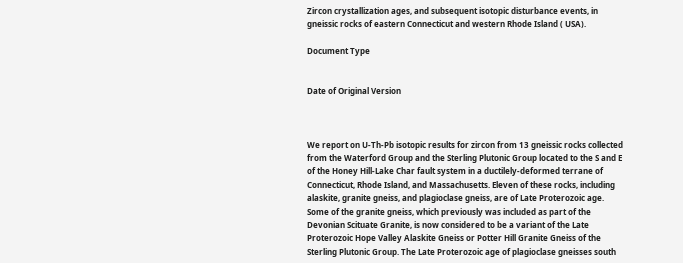Zircon crystallization ages, and subsequent isotopic disturbance events, in gneissic rocks of eastern Connecticut and western Rhode Island ( USA).

Document Type


Date of Original Version



We report on U-Th-Pb isotopic results for zircon from 13 gneissic rocks collected from the Waterford Group and the Sterling Plutonic Group located to the S and E of the Honey Hill-Lake Char fault system in a ductilely-deformed terrane of Connecticut, Rhode Island, and Massachusetts. Eleven of these rocks, including alaskite, granite gneiss, and plagioclase gneiss, are of Late Proterozoic age. Some of the granite gneiss, which previously was included as part of the Devonian Scituate Granite, is now considered to be a variant of the Late Proterozoic Hope Valley Alaskite Gneiss or Potter Hill Granite Gneiss of the Sterling Plutonic Group. The Late Proterozoic age of plagioclase gneisses south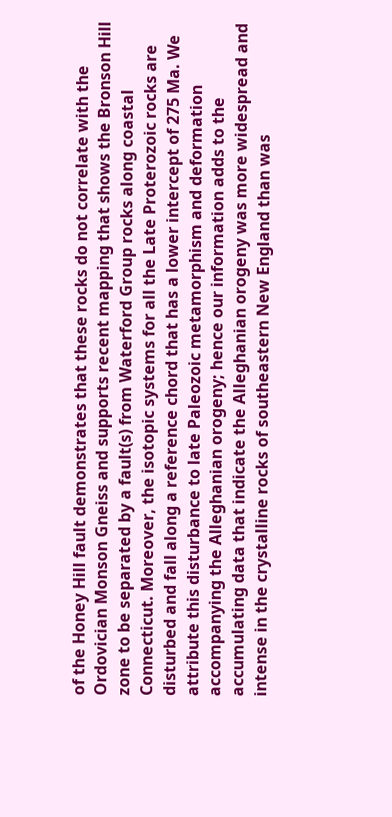of the Honey Hill fault demonstrates that these rocks do not correlate with the Ordovician Monson Gneiss and supports recent mapping that shows the Bronson Hill zone to be separated by a fault(s) from Waterford Group rocks along coastal Connecticut. Moreover, the isotopic systems for all the Late Proterozoic rocks are disturbed and fall along a reference chord that has a lower intercept of 275 Ma. We attribute this disturbance to late Paleozoic metamorphism and deformation accompanying the Alleghanian orogeny; hence our information adds to the accumulating data that indicate the Alleghanian orogeny was more widespread and intense in the crystalline rocks of southeastern New England than was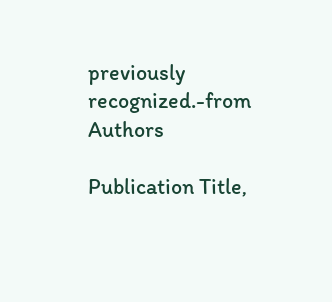previously recognized.-from Authors

Publication Title,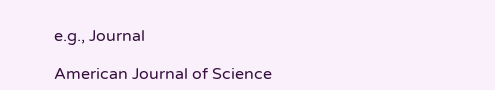e.g., Journal

American Journal of Science